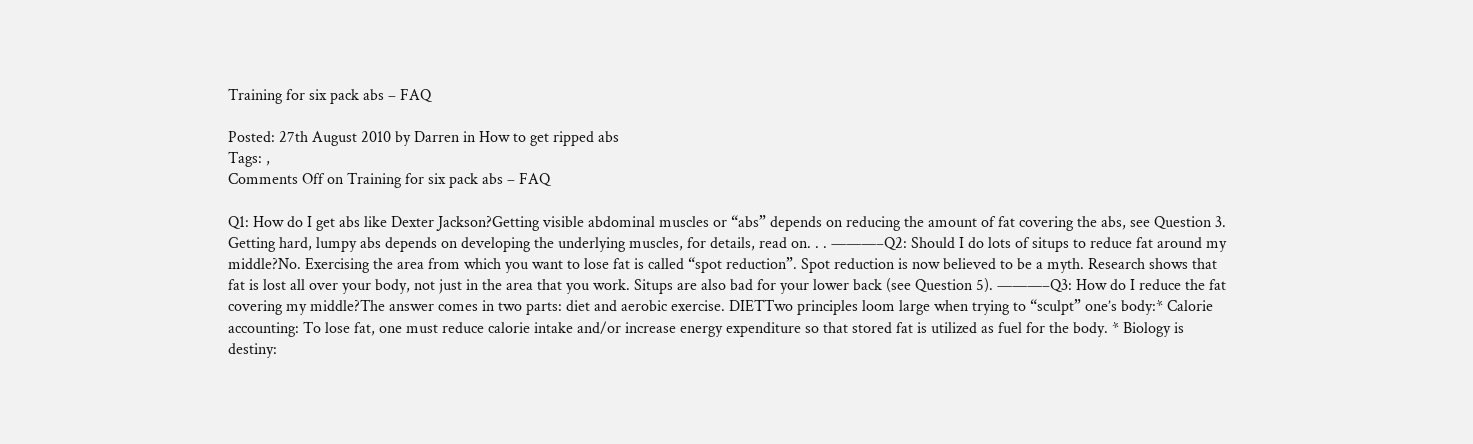Training for six pack abs – FAQ

Posted: 27th August 2010 by Darren in How to get ripped abs
Tags: ,
Comments Off on Training for six pack abs – FAQ

Q1: How do I get abs like Dexter Jackson?Getting visible abdominal muscles or “abs” depends on reducing the amount of fat covering the abs, see Question 3. Getting hard, lumpy abs depends on developing the underlying muscles, for details, read on. . . ———–Q2: Should I do lots of situps to reduce fat around my middle?No. Exercising the area from which you want to lose fat is called “spot reduction”. Spot reduction is now believed to be a myth. Research shows that fat is lost all over your body, not just in the area that you work. Situps are also bad for your lower back (see Question 5). ———–Q3: How do I reduce the fat covering my middle?The answer comes in two parts: diet and aerobic exercise. DIETTwo principles loom large when trying to “sculpt” one’s body:* Calorie accounting: To lose fat, one must reduce calorie intake and/or increase energy expenditure so that stored fat is utilized as fuel for the body. * Biology is destiny: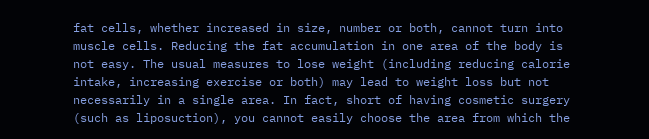fat cells, whether increased in size, number or both, cannot turn into muscle cells. Reducing the fat accumulation in one area of the body is not easy. The usual measures to lose weight (including reducing calorie intake, increasing exercise or both) may lead to weight loss but not necessarily in a single area. In fact, short of having cosmetic surgery (such as liposuction), you cannot easily choose the area from which the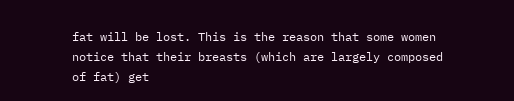fat will be lost. This is the reason that some women notice that their breasts (which are largely composed of fat) get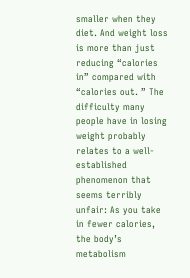smaller when they diet. And weight loss is more than just reducing “calories in” compared with “calories out. ” The difficulty many people have in losing weight probably relates to a well-established phenomenon that seems terribly unfair: As you take in fewer calories, the body’s metabolism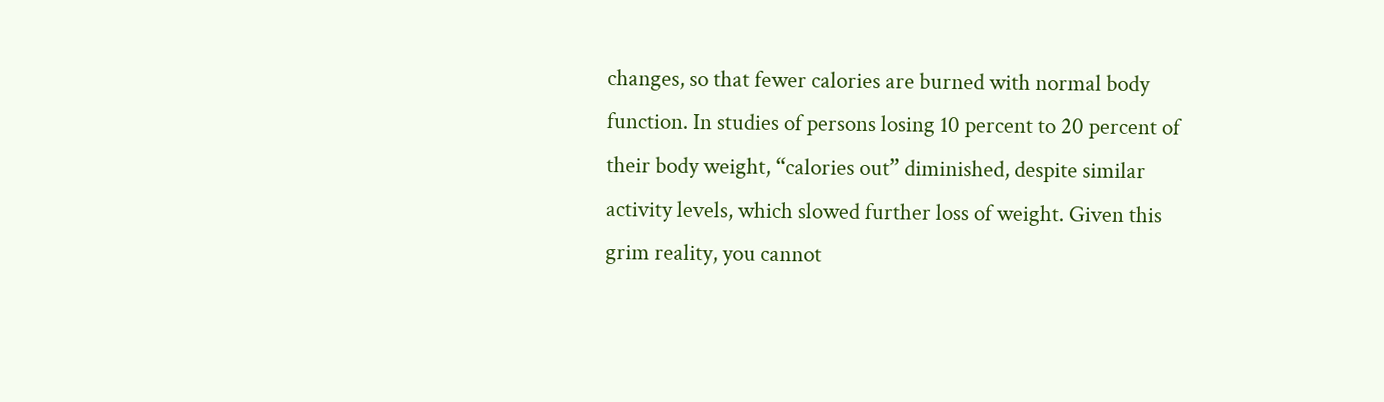changes, so that fewer calories are burned with normal body function. In studies of persons losing 10 percent to 20 percent of their body weight, “calories out” diminished, despite similar activity levels, which slowed further loss of weight. Given this grim reality, you cannot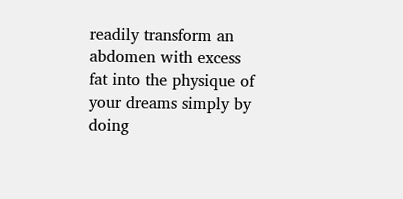readily transform an abdomen with excess fat into the physique of your dreams simply by doing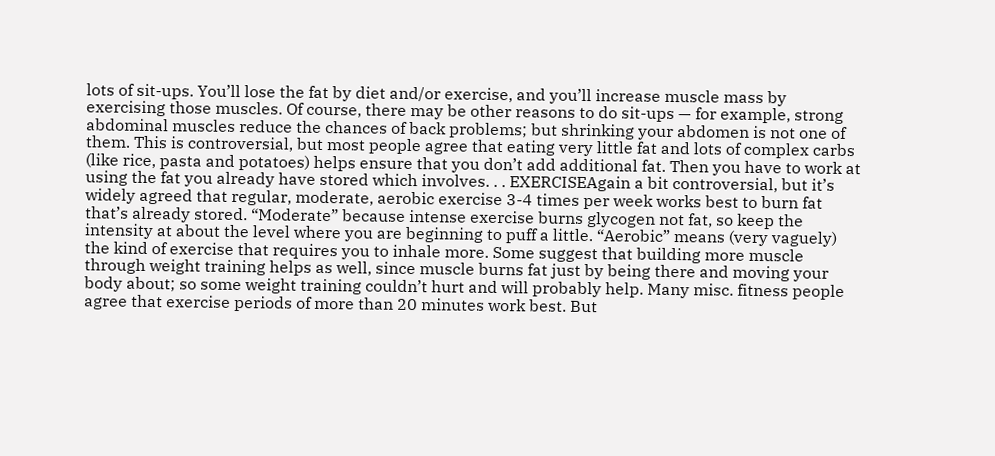lots of sit-ups. You’ll lose the fat by diet and/or exercise, and you’ll increase muscle mass by exercising those muscles. Of course, there may be other reasons to do sit-ups — for example, strong abdominal muscles reduce the chances of back problems; but shrinking your abdomen is not one of them. This is controversial, but most people agree that eating very little fat and lots of complex carbs (like rice, pasta and potatoes) helps ensure that you don’t add additional fat. Then you have to work at using the fat you already have stored which involves. . . EXERCISEAgain a bit controversial, but it’s widely agreed that regular, moderate, aerobic exercise 3-4 times per week works best to burn fat that’s already stored. “Moderate” because intense exercise burns glycogen not fat, so keep the intensity at about the level where you are beginning to puff a little. “Aerobic” means (very vaguely) the kind of exercise that requires you to inhale more. Some suggest that building more muscle through weight training helps as well, since muscle burns fat just by being there and moving your body about; so some weight training couldn’t hurt and will probably help. Many misc. fitness people agree that exercise periods of more than 20 minutes work best. But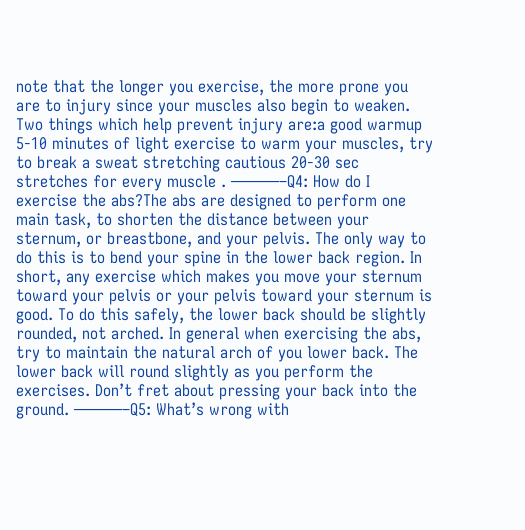note that the longer you exercise, the more prone you are to injury since your muscles also begin to weaken. Two things which help prevent injury are:a good warmup 5-10 minutes of light exercise to warm your muscles, try to break a sweat stretching cautious 20-30 sec stretches for every muscle . ———–Q4: How do I exercise the abs?The abs are designed to perform one main task, to shorten the distance between your sternum, or breastbone, and your pelvis. The only way to do this is to bend your spine in the lower back region. In short, any exercise which makes you move your sternum toward your pelvis or your pelvis toward your sternum is good. To do this safely, the lower back should be slightly rounded, not arched. In general when exercising the abs, try to maintain the natural arch of you lower back. The lower back will round slightly as you perform the exercises. Don’t fret about pressing your back into the ground. ———–Q5: What’s wrong with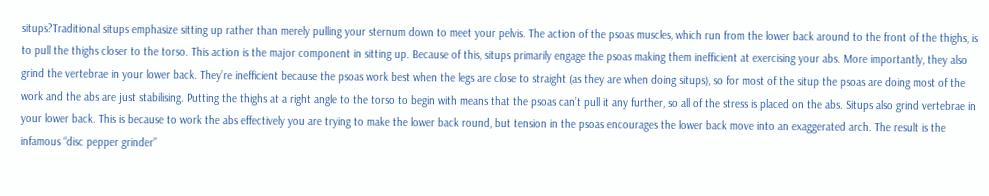situps?Traditional situps emphasize sitting up rather than merely pulling your sternum down to meet your pelvis. The action of the psoas muscles, which run from the lower back around to the front of the thighs, is to pull the thighs closer to the torso. This action is the major component in sitting up. Because of this, situps primarily engage the psoas making them inefficient at exercising your abs. More importantly, they also grind the vertebrae in your lower back. They’re inefficient because the psoas work best when the legs are close to straight (as they are when doing situps), so for most of the situp the psoas are doing most of the work and the abs are just stabilising. Putting the thighs at a right angle to the torso to begin with means that the psoas can’t pull it any further, so all of the stress is placed on the abs. Situps also grind vertebrae in your lower back. This is because to work the abs effectively you are trying to make the lower back round, but tension in the psoas encourages the lower back move into an exaggerated arch. The result is the infamous “disc pepper grinder”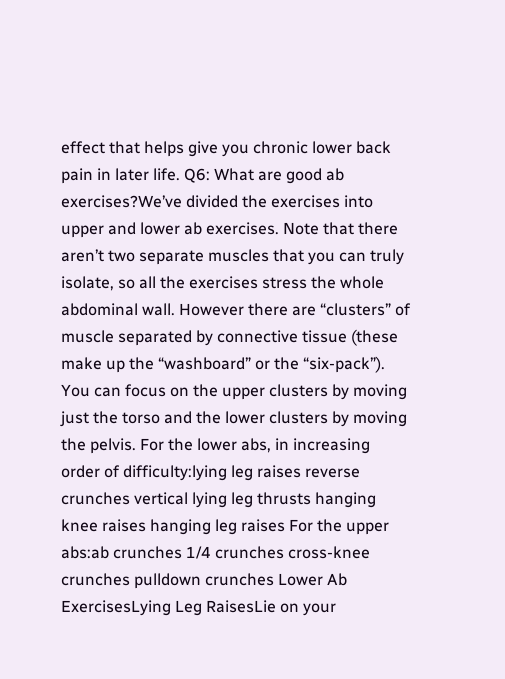effect that helps give you chronic lower back pain in later life. Q6: What are good ab exercises?We’ve divided the exercises into upper and lower ab exercises. Note that there aren’t two separate muscles that you can truly isolate, so all the exercises stress the whole abdominal wall. However there are “clusters” of muscle separated by connective tissue (these make up the “washboard” or the “six-pack”). You can focus on the upper clusters by moving just the torso and the lower clusters by moving the pelvis. For the lower abs, in increasing order of difficulty:lying leg raises reverse crunches vertical lying leg thrusts hanging knee raises hanging leg raises For the upper abs:ab crunches 1/4 crunches cross-knee crunches pulldown crunches Lower Ab ExercisesLying Leg RaisesLie on your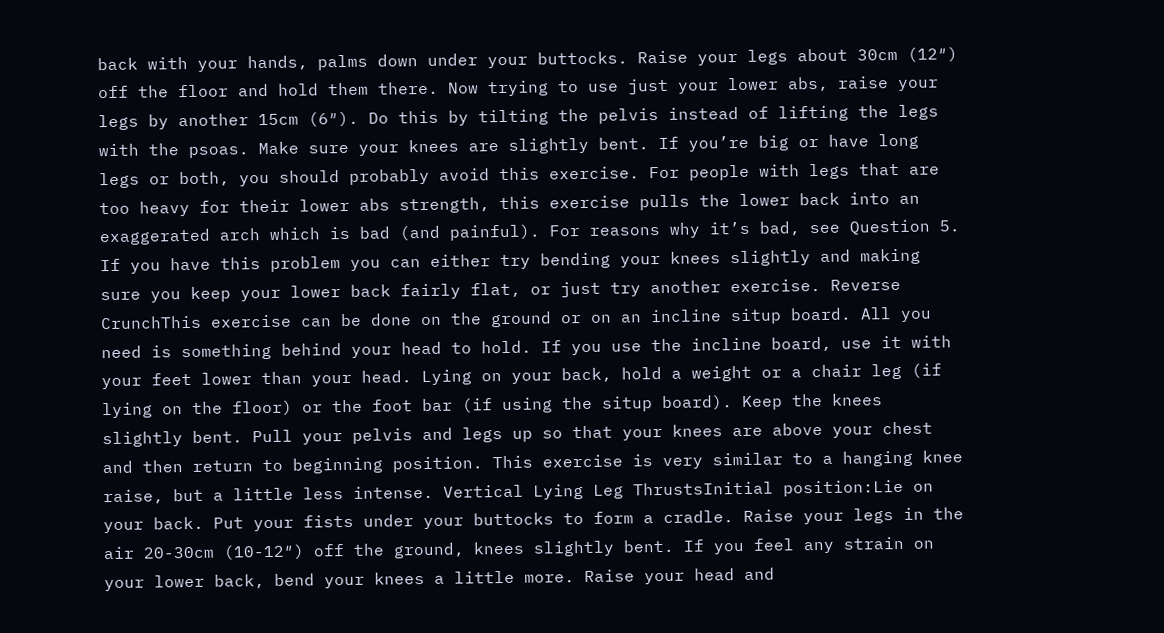back with your hands, palms down under your buttocks. Raise your legs about 30cm (12″) off the floor and hold them there. Now trying to use just your lower abs, raise your legs by another 15cm (6″). Do this by tilting the pelvis instead of lifting the legs with the psoas. Make sure your knees are slightly bent. If you’re big or have long legs or both, you should probably avoid this exercise. For people with legs that are too heavy for their lower abs strength, this exercise pulls the lower back into an exaggerated arch which is bad (and painful). For reasons why it’s bad, see Question 5. If you have this problem you can either try bending your knees slightly and making sure you keep your lower back fairly flat, or just try another exercise. Reverse CrunchThis exercise can be done on the ground or on an incline situp board. All you need is something behind your head to hold. If you use the incline board, use it with your feet lower than your head. Lying on your back, hold a weight or a chair leg (if lying on the floor) or the foot bar (if using the situp board). Keep the knees slightly bent. Pull your pelvis and legs up so that your knees are above your chest and then return to beginning position. This exercise is very similar to a hanging knee raise, but a little less intense. Vertical Lying Leg ThrustsInitial position:Lie on your back. Put your fists under your buttocks to form a cradle. Raise your legs in the air 20-30cm (10-12″) off the ground, knees slightly bent. If you feel any strain on your lower back, bend your knees a little more. Raise your head and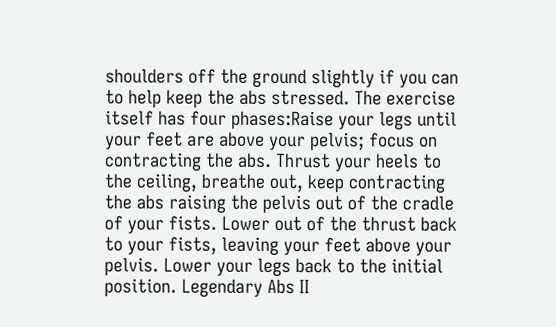shoulders off the ground slightly if you can to help keep the abs stressed. The exercise itself has four phases:Raise your legs until your feet are above your pelvis; focus on contracting the abs. Thrust your heels to the ceiling, breathe out, keep contracting the abs raising the pelvis out of the cradle of your fists. Lower out of the thrust back to your fists, leaving your feet above your pelvis. Lower your legs back to the initial position. Legendary Abs II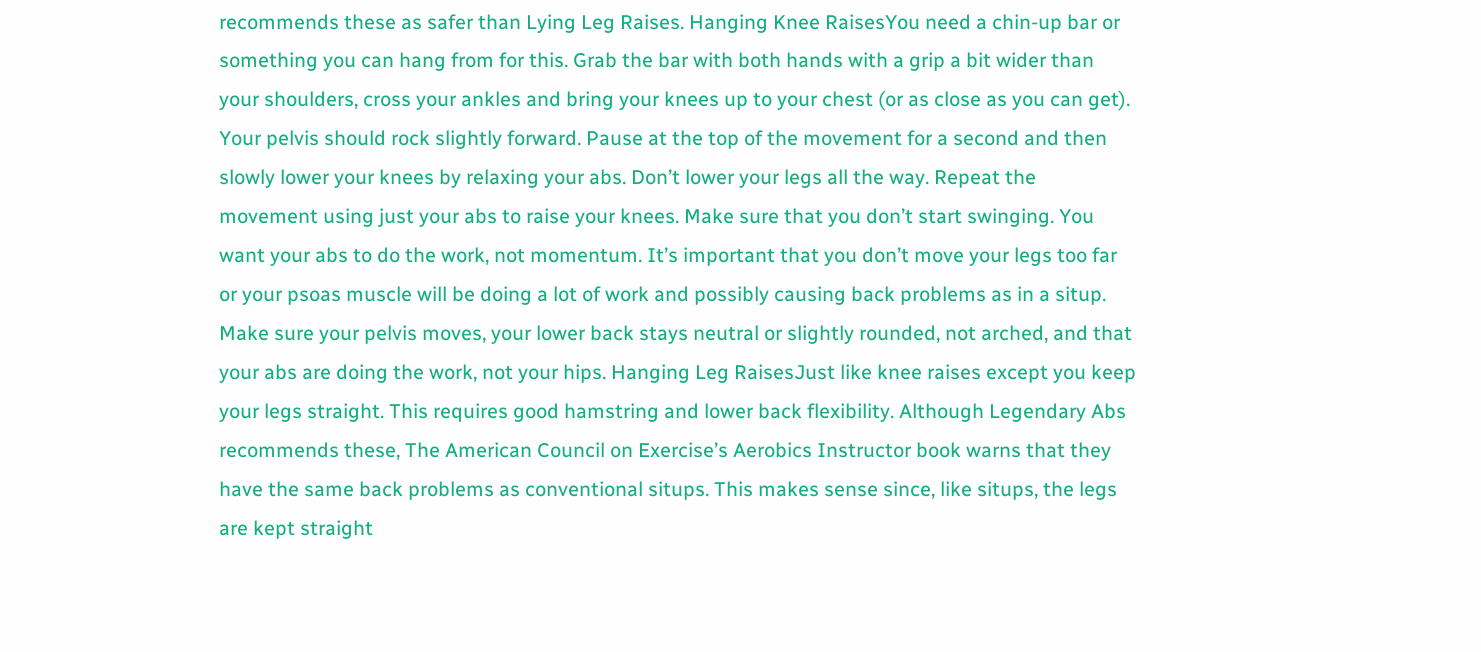recommends these as safer than Lying Leg Raises. Hanging Knee RaisesYou need a chin-up bar or something you can hang from for this. Grab the bar with both hands with a grip a bit wider than your shoulders, cross your ankles and bring your knees up to your chest (or as close as you can get). Your pelvis should rock slightly forward. Pause at the top of the movement for a second and then slowly lower your knees by relaxing your abs. Don’t lower your legs all the way. Repeat the movement using just your abs to raise your knees. Make sure that you don’t start swinging. You want your abs to do the work, not momentum. It’s important that you don’t move your legs too far or your psoas muscle will be doing a lot of work and possibly causing back problems as in a situp. Make sure your pelvis moves, your lower back stays neutral or slightly rounded, not arched, and that your abs are doing the work, not your hips. Hanging Leg RaisesJust like knee raises except you keep your legs straight. This requires good hamstring and lower back flexibility. Although Legendary Abs recommends these, The American Council on Exercise’s Aerobics Instructor book warns that they have the same back problems as conventional situps. This makes sense since, like situps, the legs are kept straight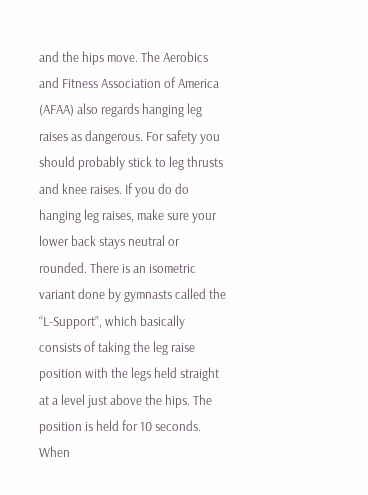and the hips move. The Aerobics and Fitness Association of America (AFAA) also regards hanging leg raises as dangerous. For safety you should probably stick to leg thrusts and knee raises. If you do do hanging leg raises, make sure your lower back stays neutral or rounded. There is an isometric variant done by gymnasts called the “L-Support”, which basically consists of taking the leg raise position with the legs held straight at a level just above the hips. The position is held for 10 seconds. When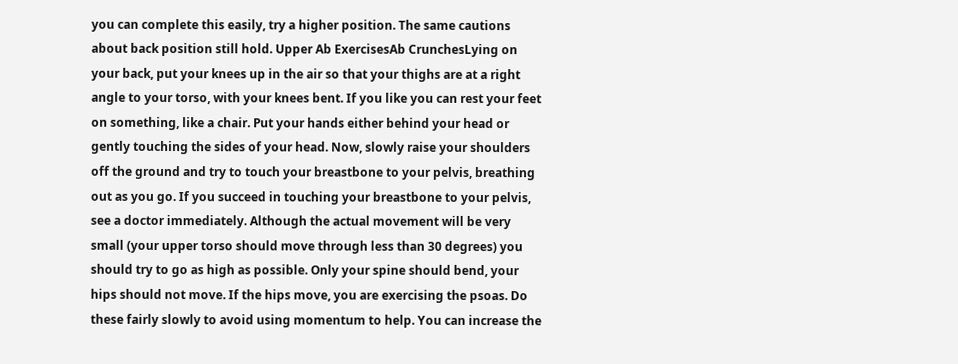you can complete this easily, try a higher position. The same cautions about back position still hold. Upper Ab ExercisesAb CrunchesLying on your back, put your knees up in the air so that your thighs are at a right angle to your torso, with your knees bent. If you like you can rest your feet on something, like a chair. Put your hands either behind your head or gently touching the sides of your head. Now, slowly raise your shoulders off the ground and try to touch your breastbone to your pelvis, breathing out as you go. If you succeed in touching your breastbone to your pelvis, see a doctor immediately. Although the actual movement will be very small (your upper torso should move through less than 30 degrees) you should try to go as high as possible. Only your spine should bend, your hips should not move. If the hips move, you are exercising the psoas. Do these fairly slowly to avoid using momentum to help. You can increase the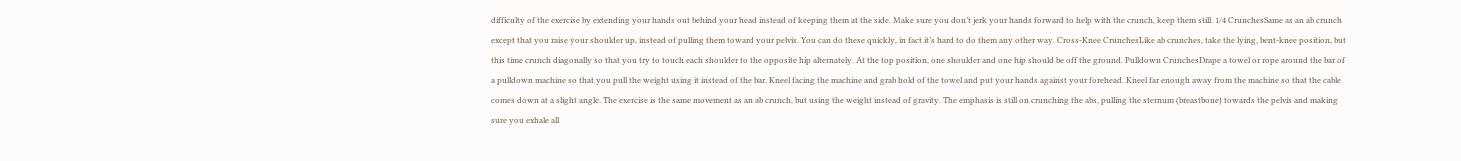difficulty of the exercise by extending your hands out behind your head instead of keeping them at the side. Make sure you don’t jerk your hands forward to help with the crunch, keep them still. 1/4 CrunchesSame as an ab crunch except that you raise your shoulder up, instead of pulling them toward your pelvis. You can do these quickly, in fact it’s hard to do them any other way. Cross-Knee CrunchesLike ab crunches, take the lying, bent-knee position, but this time crunch diagonally so that you try to touch each shoulder to the opposite hip alternately. At the top position, one shoulder and one hip should be off the ground. Pulldown CrunchesDrape a towel or rope around the bar of a pulldown machine so that you pull the weight using it instead of the bar. Kneel facing the machine and grab hold of the towel and put your hands against your forehead. Kneel far enough away from the machine so that the cable comes down at a slight angle. The exercise is the same movement as an ab crunch, but using the weight instead of gravity. The emphasis is still on crunching the abs, pulling the sternum (breastbone) towards the pelvis and making sure you exhale all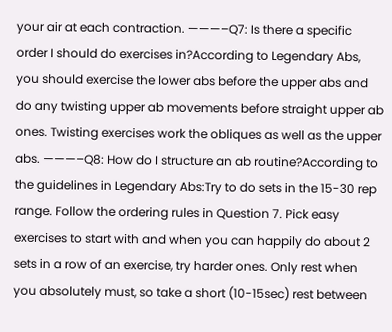your air at each contraction. ———–Q7: Is there a specific order I should do exercises in?According to Legendary Abs, you should exercise the lower abs before the upper abs and do any twisting upper ab movements before straight upper ab ones. Twisting exercises work the obliques as well as the upper abs. ———–Q8: How do I structure an ab routine?According to the guidelines in Legendary Abs:Try to do sets in the 15-30 rep range. Follow the ordering rules in Question 7. Pick easy exercises to start with and when you can happily do about 2 sets in a row of an exercise, try harder ones. Only rest when you absolutely must, so take a short (10-15sec) rest between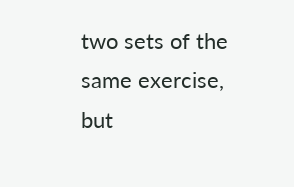two sets of the same exercise, but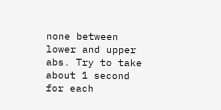none between lower and upper abs. Try to take about 1 second for each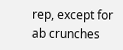rep, except for ab crunches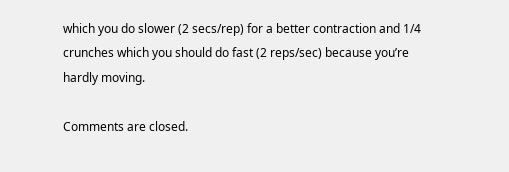which you do slower (2 secs/rep) for a better contraction and 1/4 crunches which you should do fast (2 reps/sec) because you’re hardly moving.

Comments are closed.